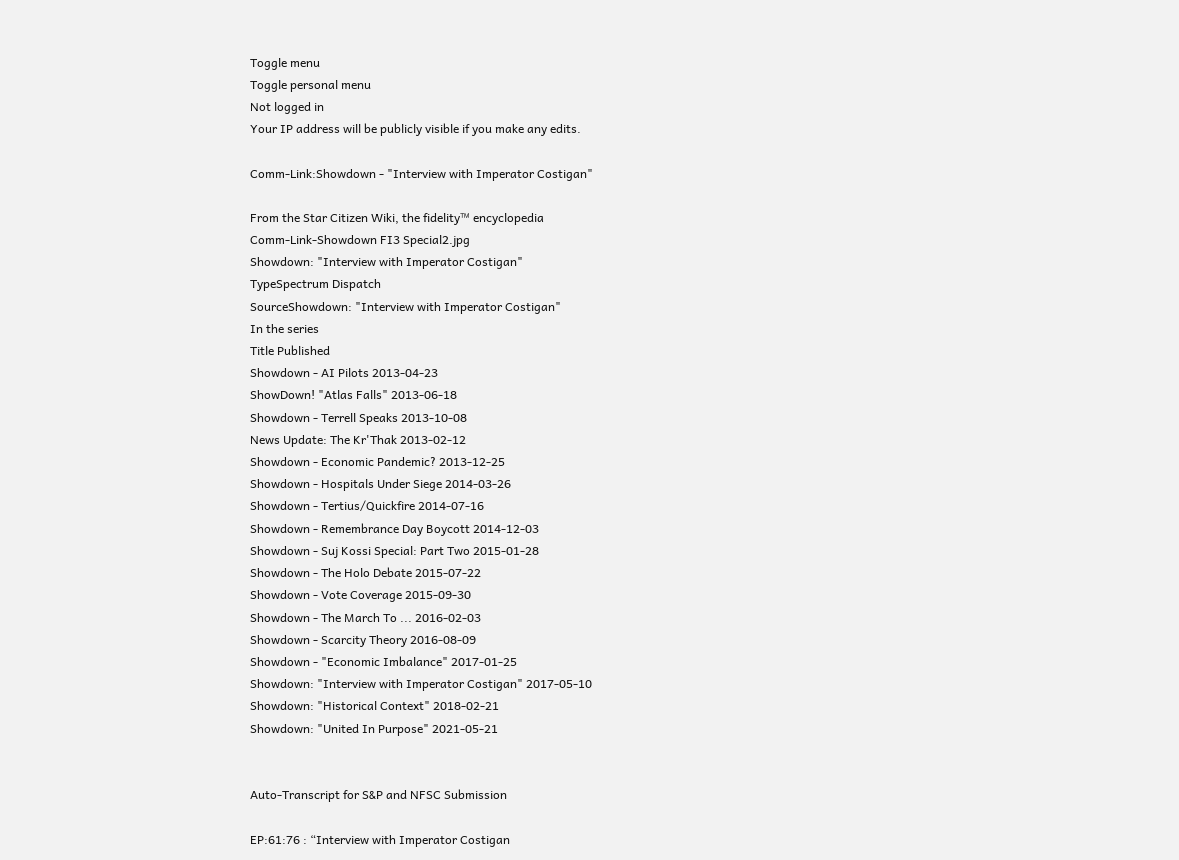Toggle menu
Toggle personal menu
Not logged in
Your IP address will be publicly visible if you make any edits.

Comm-Link:Showdown - "Interview with Imperator Costigan"

From the Star Citizen Wiki, the fidelity™ encyclopedia
Comm-Link-Showdown FI3 Special2.jpg
Showdown: "Interview with Imperator Costigan"
TypeSpectrum Dispatch
SourceShowdown: "Interview with Imperator Costigan"
In the series
Title Published
Showdown - AI Pilots 2013-04-23
ShowDown! "Atlas Falls" 2013-06-18
Showdown - Terrell Speaks 2013-10-08
News Update: The Kr'Thak 2013-02-12
Showdown - Economic Pandemic? 2013-12-25
Showdown - Hospitals Under Siege 2014-03-26
Showdown - Tertius/Quickfire 2014-07-16
Showdown - Remembrance Day Boycott 2014-12-03
Showdown - Suj Kossi Special: Part Two 2015-01-28
Showdown - The Holo Debate 2015-07-22
Showdown - Vote Coverage 2015-09-30
Showdown - The March To ... 2016-02-03
Showdown - Scarcity Theory 2016-08-09
Showdown - "Economic Imbalance" 2017-01-25
Showdown: "Interview with Imperator Costigan" 2017-05-10
Showdown: "Historical Context" 2018-02-21
Showdown: "United In Purpose" 2021-05-21


Auto-Transcript for S&P and NFSC Submission

EP:61:76 : “Interview with Imperator Costigan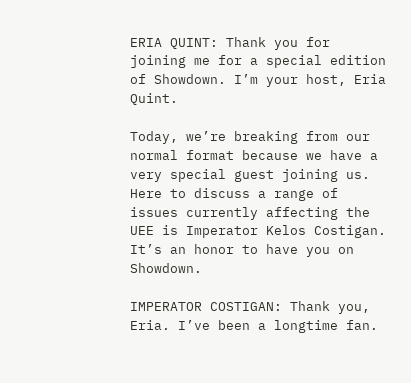ERIA QUINT: Thank you for joining me for a special edition of Showdown. I’m your host, Eria Quint.

Today, we’re breaking from our normal format because we have a very special guest joining us. Here to discuss a range of issues currently affecting the UEE is Imperator Kelos Costigan. It’s an honor to have you on Showdown.

IMPERATOR COSTIGAN: Thank you, Eria. I’ve been a longtime fan.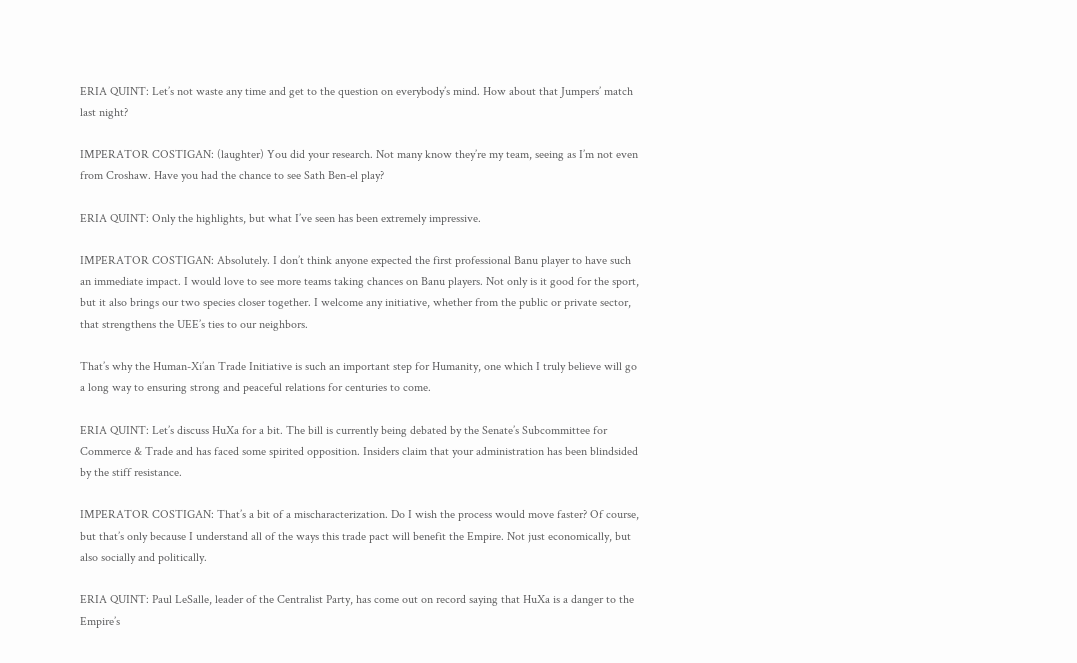ERIA QUINT: Let’s not waste any time and get to the question on everybody’s mind. How about that Jumpers’ match last night?

IMPERATOR COSTIGAN: (laughter) You did your research. Not many know they’re my team, seeing as I’m not even from Croshaw. Have you had the chance to see Sath Ben-el play?

ERIA QUINT: Only the highlights, but what I’ve seen has been extremely impressive.

IMPERATOR COSTIGAN: Absolutely. I don’t think anyone expected the first professional Banu player to have such an immediate impact. I would love to see more teams taking chances on Banu players. Not only is it good for the sport, but it also brings our two species closer together. I welcome any initiative, whether from the public or private sector, that strengthens the UEE’s ties to our neighbors.

That’s why the Human-Xi’an Trade Initiative is such an important step for Humanity, one which I truly believe will go a long way to ensuring strong and peaceful relations for centuries to come.

ERIA QUINT: Let’s discuss HuXa for a bit. The bill is currently being debated by the Senate’s Subcommittee for Commerce & Trade and has faced some spirited opposition. Insiders claim that your administration has been blindsided by the stiff resistance.

IMPERATOR COSTIGAN: That’s a bit of a mischaracterization. Do I wish the process would move faster? Of course, but that’s only because I understand all of the ways this trade pact will benefit the Empire. Not just economically, but also socially and politically.

ERIA QUINT: Paul LeSalle, leader of the Centralist Party, has come out on record saying that HuXa is a danger to the Empire’s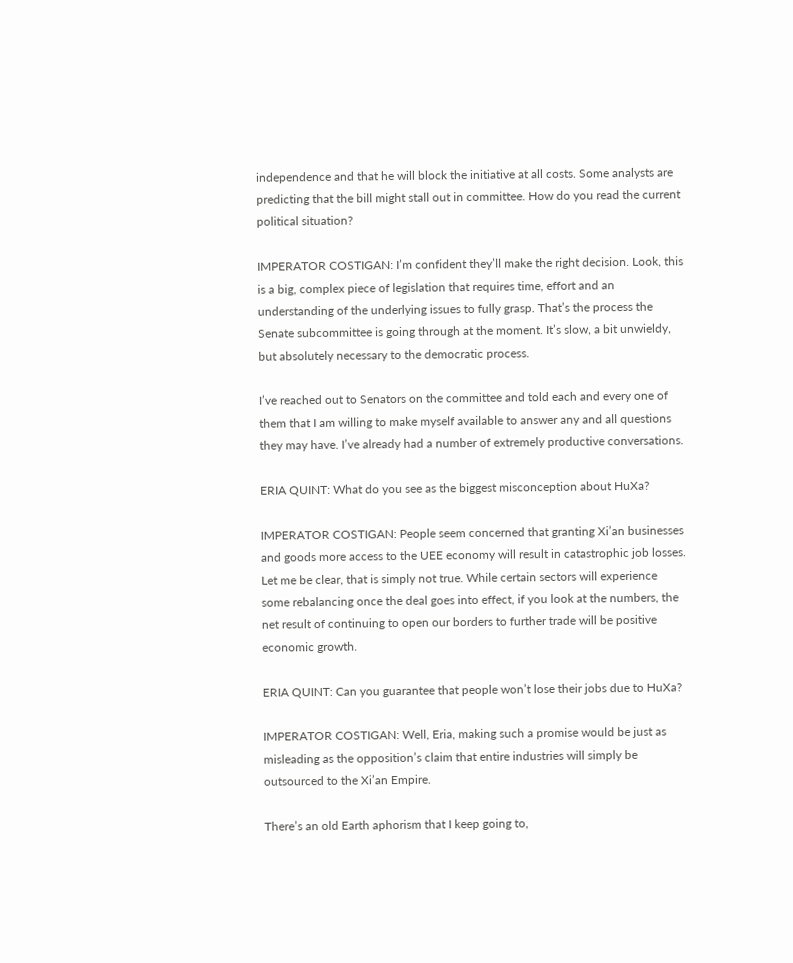independence and that he will block the initiative at all costs. Some analysts are predicting that the bill might stall out in committee. How do you read the current political situation?

IMPERATOR COSTIGAN: I’m confident they’ll make the right decision. Look, this is a big, complex piece of legislation that requires time, effort and an understanding of the underlying issues to fully grasp. That’s the process the Senate subcommittee is going through at the moment. It’s slow, a bit unwieldy, but absolutely necessary to the democratic process.

I’ve reached out to Senators on the committee and told each and every one of them that I am willing to make myself available to answer any and all questions they may have. I’ve already had a number of extremely productive conversations.

ERIA QUINT: What do you see as the biggest misconception about HuXa?

IMPERATOR COSTIGAN: People seem concerned that granting Xi’an businesses and goods more access to the UEE economy will result in catastrophic job losses. Let me be clear, that is simply not true. While certain sectors will experience some rebalancing once the deal goes into effect, if you look at the numbers, the net result of continuing to open our borders to further trade will be positive economic growth.

ERIA QUINT: Can you guarantee that people won’t lose their jobs due to HuXa?

IMPERATOR COSTIGAN: Well, Eria, making such a promise would be just as misleading as the opposition’s claim that entire industries will simply be outsourced to the Xi’an Empire.

There’s an old Earth aphorism that I keep going to,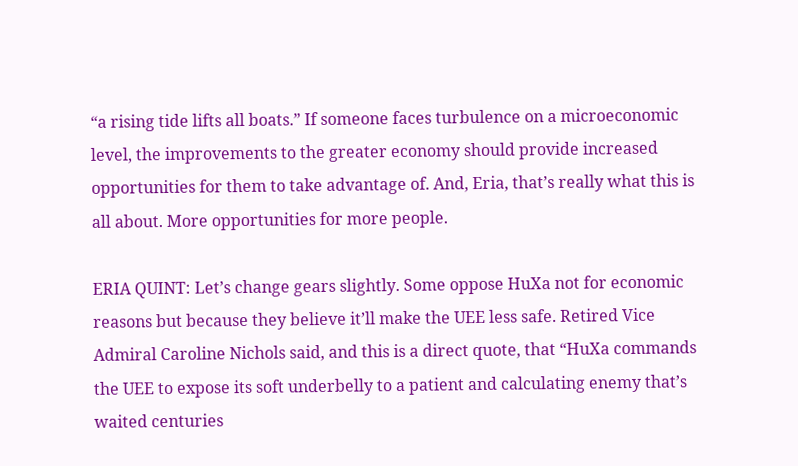“a rising tide lifts all boats.” If someone faces turbulence on a microeconomic level, the improvements to the greater economy should provide increased opportunities for them to take advantage of. And, Eria, that’s really what this is all about. More opportunities for more people.

ERIA QUINT: Let’s change gears slightly. Some oppose HuXa not for economic reasons but because they believe it’ll make the UEE less safe. Retired Vice Admiral Caroline Nichols said, and this is a direct quote, that “HuXa commands the UEE to expose its soft underbelly to a patient and calculating enemy that’s waited centuries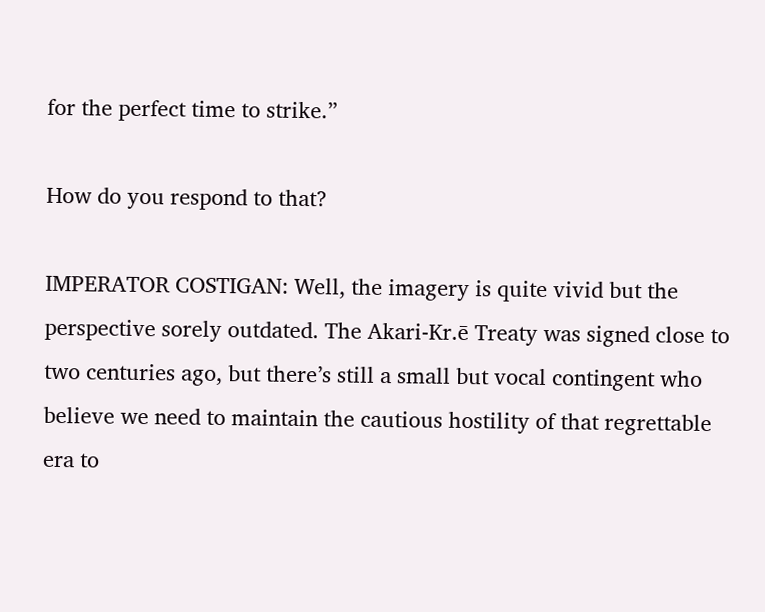for the perfect time to strike.”

How do you respond to that?

IMPERATOR COSTIGAN: Well, the imagery is quite vivid but the perspective sorely outdated. The Akari-Kr.ē Treaty was signed close to two centuries ago, but there’s still a small but vocal contingent who believe we need to maintain the cautious hostility of that regrettable era to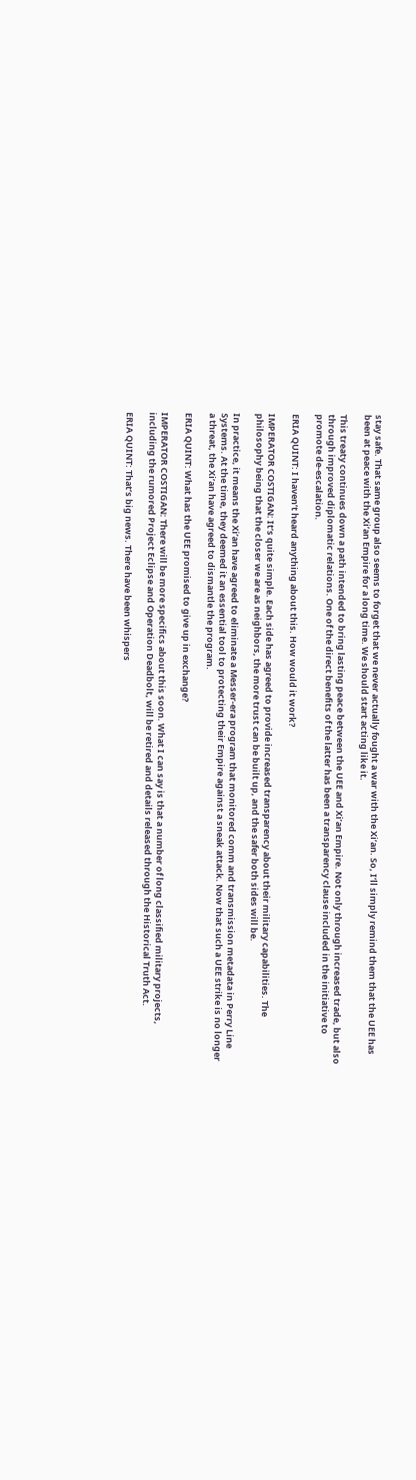stay safe. That same group also seems to forget that we never actually fought a war with the Xi’an. So, I’ll simply remind them that the UEE has been at peace with the Xi’an Empire for a long time. We should start acting like it.

This treaty continues down a path intended to bring lasting peace between the UEE and Xi’an Empire. Not only through increased trade, but also through improved diplomatic relations. One of the direct benefits of the latter has been a transparency clause included in the initiative to promote de-escalation.

ERIA QUINT: I haven’t heard anything about this. How would it work?

IMPERATOR COSTIGAN: It’s quite simple. Each side has agreed to provide increased transparency about their military capabilities. The philosophy being that the closer we are as neighbors, the more trust can be built up, and the safer both sides will be.

In practice, it means the Xi’an have agreed to eliminate a Messer-era program that monitored comm and transmission metadata in Perry Line Systems. At the time, they deemed it an essential tool to protecting their Empire against a sneak attack. Now that such a UEE strike is no longer a threat, the Xi’an have agreed to dismantle the program.

ERIA QUINT: What has the UEE promised to give up in exchange?

IMPERATOR COSTIGAN: There will be more specifics about this soon. What I can say is that a number of long classified military projects, including the rumored Project Eclipse and Operation Deadbolt, will be retired and details released through the Historical Truth Act.

ERIA QUINT: That’s big news. There have been whispers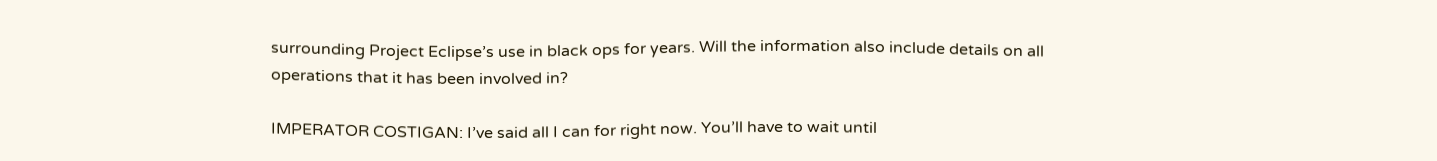surrounding Project Eclipse’s use in black ops for years. Will the information also include details on all operations that it has been involved in?

IMPERATOR COSTIGAN: I’ve said all I can for right now. You’ll have to wait until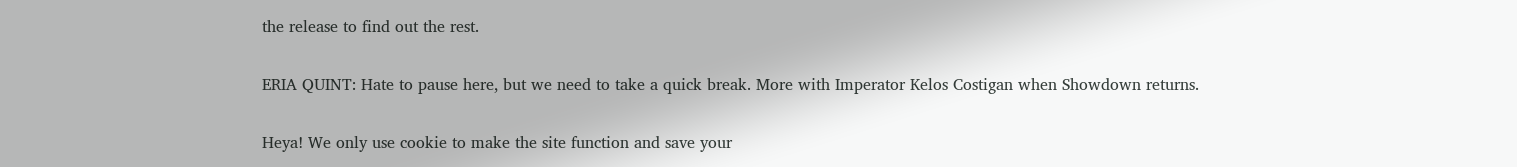the release to find out the rest.

ERIA QUINT: Hate to pause here, but we need to take a quick break. More with Imperator Kelos Costigan when Showdown returns.

Heya! We only use cookie to make the site function and save your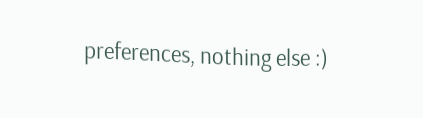preferences, nothing else :)